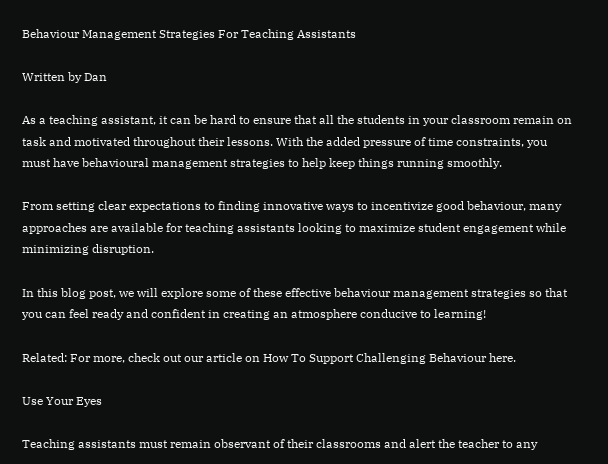Behaviour Management Strategies For Teaching Assistants

Written by Dan

As a teaching assistant, it can be hard to ensure that all the students in your classroom remain on task and motivated throughout their lessons. With the added pressure of time constraints, you must have behavioural management strategies to help keep things running smoothly.

From setting clear expectations to finding innovative ways to incentivize good behaviour, many approaches are available for teaching assistants looking to maximize student engagement while minimizing disruption.

In this blog post, we will explore some of these effective behaviour management strategies so that you can feel ready and confident in creating an atmosphere conducive to learning!

Related: For more, check out our article on How To Support Challenging Behaviour here.

Use Your Eyes

Teaching assistants must remain observant of their classrooms and alert the teacher to any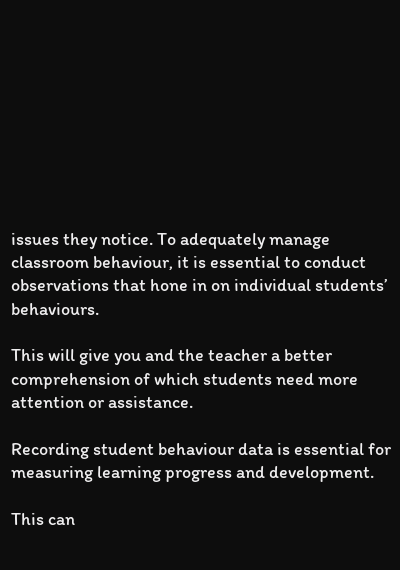issues they notice. To adequately manage classroom behaviour, it is essential to conduct observations that hone in on individual students’ behaviours.

This will give you and the teacher a better comprehension of which students need more attention or assistance.

Recording student behaviour data is essential for measuring learning progress and development.

This can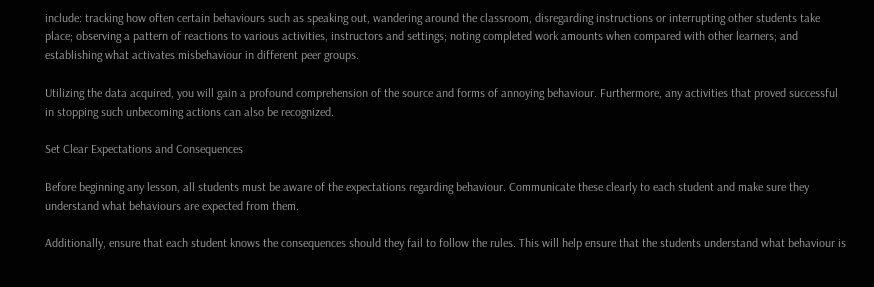include: tracking how often certain behaviours such as speaking out, wandering around the classroom, disregarding instructions or interrupting other students take place; observing a pattern of reactions to various activities, instructors and settings; noting completed work amounts when compared with other learners; and establishing what activates misbehaviour in different peer groups.

Utilizing the data acquired, you will gain a profound comprehension of the source and forms of annoying behaviour. Furthermore, any activities that proved successful in stopping such unbecoming actions can also be recognized.

Set Clear Expectations and Consequences

Before beginning any lesson, all students must be aware of the expectations regarding behaviour. Communicate these clearly to each student and make sure they understand what behaviours are expected from them.

Additionally, ensure that each student knows the consequences should they fail to follow the rules. This will help ensure that the students understand what behaviour is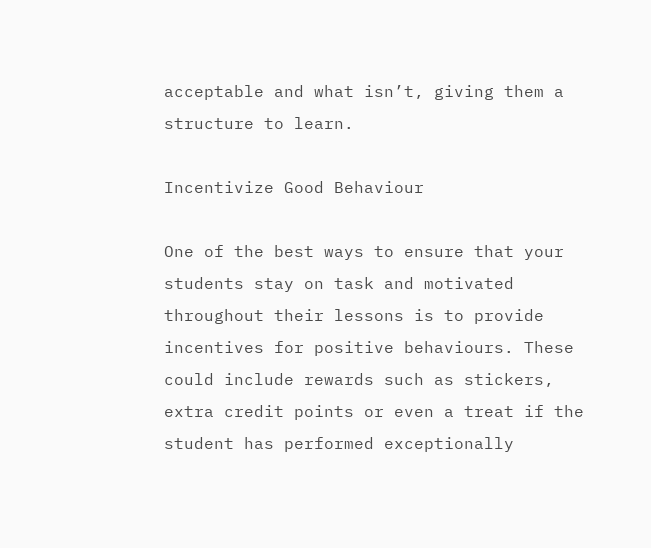acceptable and what isn’t, giving them a structure to learn.

Incentivize Good Behaviour

One of the best ways to ensure that your students stay on task and motivated throughout their lessons is to provide incentives for positive behaviours. These could include rewards such as stickers, extra credit points or even a treat if the student has performed exceptionally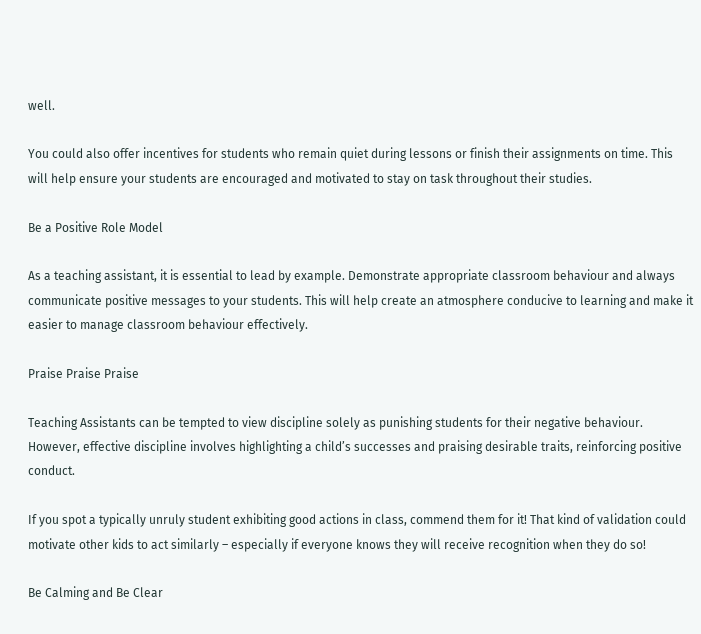well.

You could also offer incentives for students who remain quiet during lessons or finish their assignments on time. This will help ensure your students are encouraged and motivated to stay on task throughout their studies.

Be a Positive Role Model

As a teaching assistant, it is essential to lead by example. Demonstrate appropriate classroom behaviour and always communicate positive messages to your students. This will help create an atmosphere conducive to learning and make it easier to manage classroom behaviour effectively.

Praise Praise Praise

Teaching Assistants can be tempted to view discipline solely as punishing students for their negative behaviour. However, effective discipline involves highlighting a child’s successes and praising desirable traits, reinforcing positive conduct.

If you spot a typically unruly student exhibiting good actions in class, commend them for it! That kind of validation could motivate other kids to act similarly – especially if everyone knows they will receive recognition when they do so!

Be Calming and Be Clear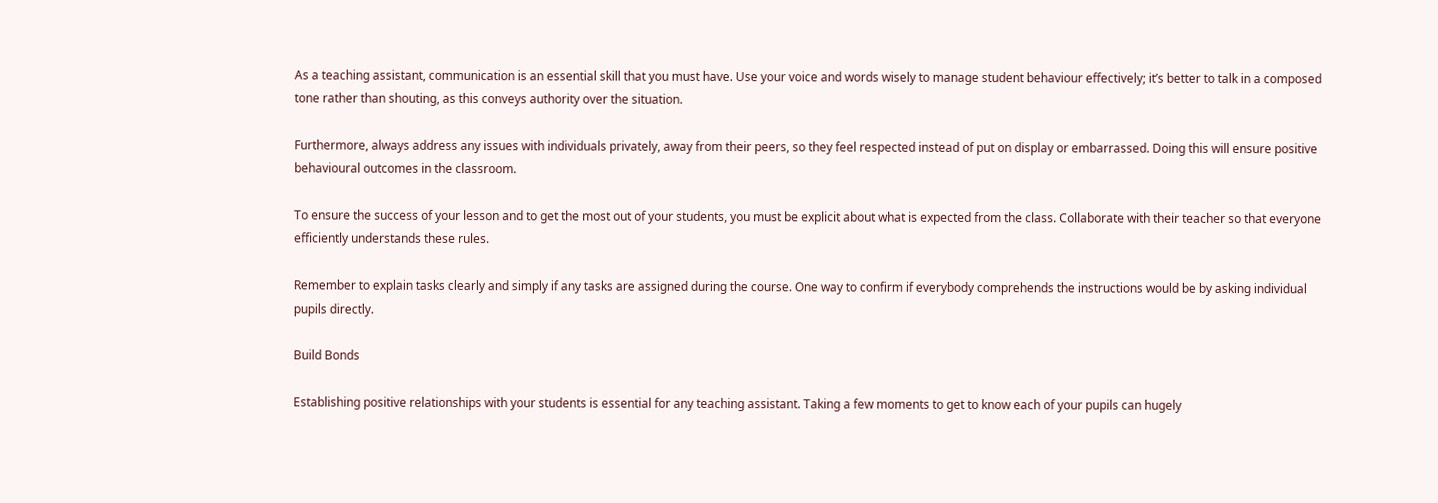As a teaching assistant, communication is an essential skill that you must have. Use your voice and words wisely to manage student behaviour effectively; it’s better to talk in a composed tone rather than shouting, as this conveys authority over the situation.

Furthermore, always address any issues with individuals privately, away from their peers, so they feel respected instead of put on display or embarrassed. Doing this will ensure positive behavioural outcomes in the classroom.

To ensure the success of your lesson and to get the most out of your students, you must be explicit about what is expected from the class. Collaborate with their teacher so that everyone efficiently understands these rules.

Remember to explain tasks clearly and simply if any tasks are assigned during the course. One way to confirm if everybody comprehends the instructions would be by asking individual pupils directly.

Build Bonds

Establishing positive relationships with your students is essential for any teaching assistant. Taking a few moments to get to know each of your pupils can hugely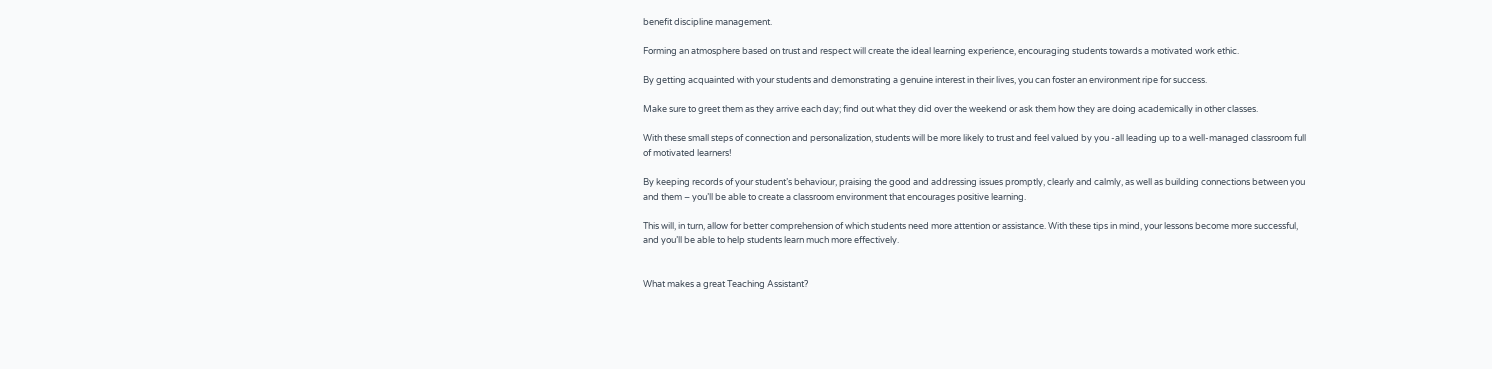benefit discipline management.

Forming an atmosphere based on trust and respect will create the ideal learning experience, encouraging students towards a motivated work ethic.

By getting acquainted with your students and demonstrating a genuine interest in their lives, you can foster an environment ripe for success.

Make sure to greet them as they arrive each day; find out what they did over the weekend or ask them how they are doing academically in other classes.

With these small steps of connection and personalization, students will be more likely to trust and feel valued by you -all leading up to a well-managed classroom full of motivated learners!

By keeping records of your student’s behaviour, praising the good and addressing issues promptly, clearly and calmly, as well as building connections between you and them – you’ll be able to create a classroom environment that encourages positive learning.

This will, in turn, allow for better comprehension of which students need more attention or assistance. With these tips in mind, your lessons become more successful, and you’ll be able to help students learn much more effectively.


What makes a great Teaching Assistant?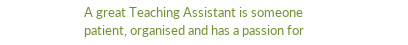A great Teaching Assistant is someone patient, organised and has a passion for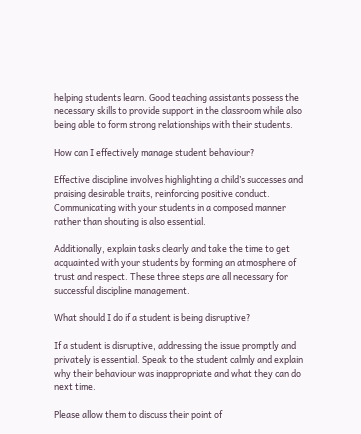helping students learn. Good teaching assistants possess the necessary skills to provide support in the classroom while also being able to form strong relationships with their students.

How can I effectively manage student behaviour?

Effective discipline involves highlighting a child’s successes and praising desirable traits, reinforcing positive conduct. Communicating with your students in a composed manner rather than shouting is also essential.

Additionally, explain tasks clearly and take the time to get acquainted with your students by forming an atmosphere of trust and respect. These three steps are all necessary for successful discipline management.

What should I do if a student is being disruptive?

If a student is disruptive, addressing the issue promptly and privately is essential. Speak to the student calmly and explain why their behaviour was inappropriate and what they can do next time.

Please allow them to discuss their point of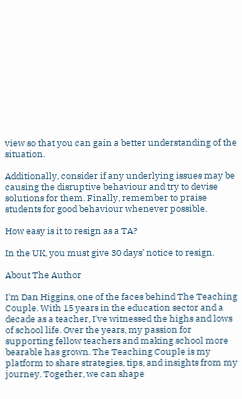view so that you can gain a better understanding of the situation.

Additionally, consider if any underlying issues may be causing the disruptive behaviour and try to devise solutions for them. Finally, remember to praise students for good behaviour whenever possible.

How easy is it to resign as a TA?

In the UK, you must give 30 days’ notice to resign.

About The Author

I'm Dan Higgins, one of the faces behind The Teaching Couple. With 15 years in the education sector and a decade as a teacher, I've witnessed the highs and lows of school life. Over the years, my passion for supporting fellow teachers and making school more bearable has grown. The Teaching Couple is my platform to share strategies, tips, and insights from my journey. Together, we can shape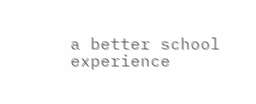a better school experience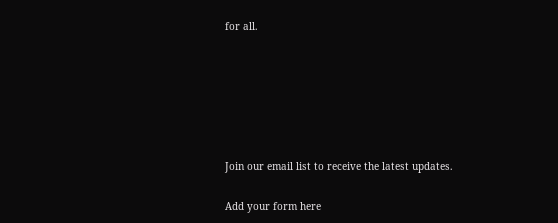for all.






Join our email list to receive the latest updates.

Add your form here